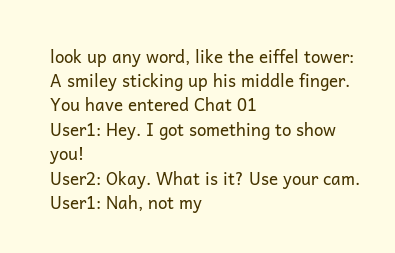look up any word, like the eiffel tower:
A smiley sticking up his middle finger.
You have entered Chat 01
User1: Hey. I got something to show you!
User2: Okay. What is it? Use your cam.
User1: Nah, not my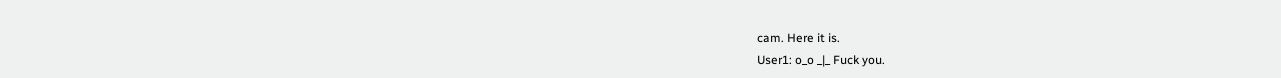cam. Here it is.
User1: o_o _|_ Fuck you.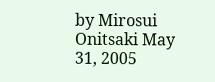by Mirosui Onitsaki May 31, 2005